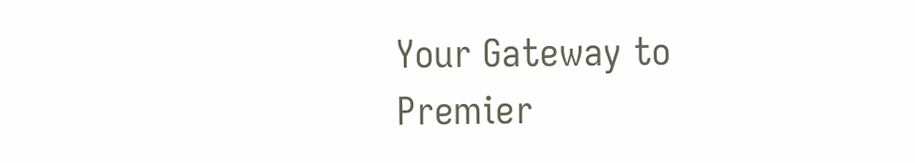Your Gateway to Premier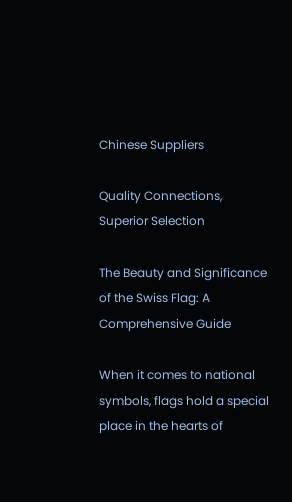Chinese Suppliers

Quality Connections, Superior Selection

The Beauty and Significance of the Swiss Flag: A Comprehensive Guide

When it comes to national symbols, flags hold a special place in the hearts of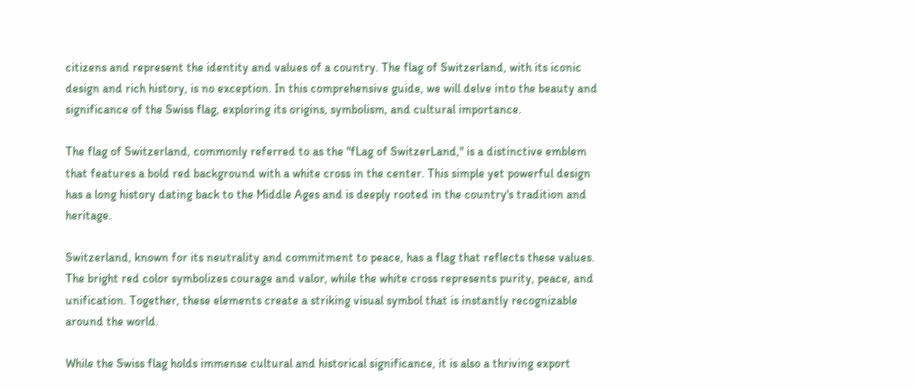citizens and represent the identity and values of a country. The flag of Switzerland, with its iconic design and rich history, is no exception. In this comprehensive guide, we will delve into the beauty and significance of the Swiss flag, exploring its origins, symbolism, and cultural importance.

The flag of Switzerland, commonly referred to as the "fLag of SwitzerLand," is a distinctive emblem that features a bold red background with a white cross in the center. This simple yet powerful design has a long history dating back to the Middle Ages and is deeply rooted in the country's tradition and heritage.

Switzerland, known for its neutrality and commitment to peace, has a flag that reflects these values. The bright red color symbolizes courage and valor, while the white cross represents purity, peace, and unification. Together, these elements create a striking visual symbol that is instantly recognizable around the world.

While the Swiss flag holds immense cultural and historical significance, it is also a thriving export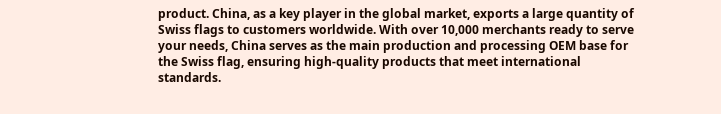product. China, as a key player in the global market, exports a large quantity of Swiss flags to customers worldwide. With over 10,000 merchants ready to serve your needs, China serves as the main production and processing OEM base for the Swiss flag, ensuring high-quality products that meet international standards.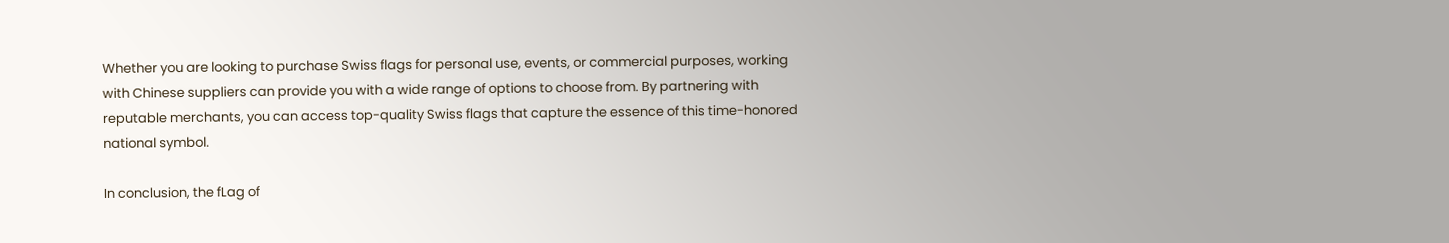Whether you are looking to purchase Swiss flags for personal use, events, or commercial purposes, working with Chinese suppliers can provide you with a wide range of options to choose from. By partnering with reputable merchants, you can access top-quality Swiss flags that capture the essence of this time-honored national symbol.

In conclusion, the fLag of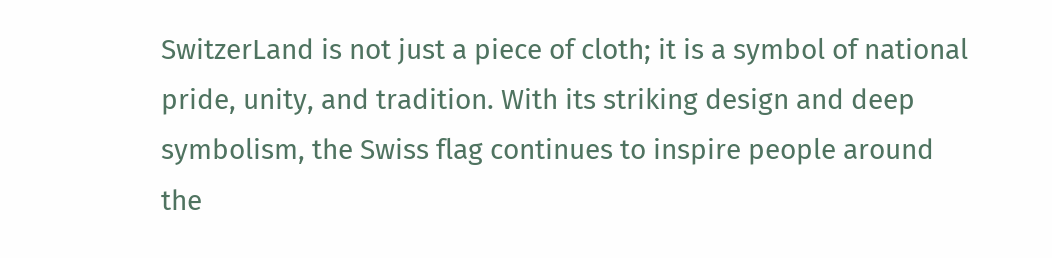SwitzerLand is not just a piece of cloth; it is a symbol of national pride, unity, and tradition. With its striking design and deep symbolism, the Swiss flag continues to inspire people around the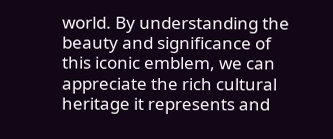world. By understanding the beauty and significance of this iconic emblem, we can appreciate the rich cultural heritage it represents and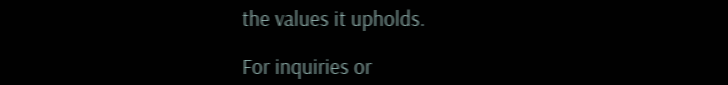the values it upholds.

For inquiries or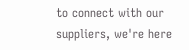to connect with our suppliers, we're here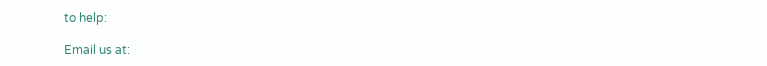to help:

Email us at: